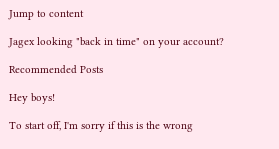Jump to content

Jagex looking "back in time" on your account?

Recommended Posts

Hey boys!

To start off, I'm sorry if this is the wrong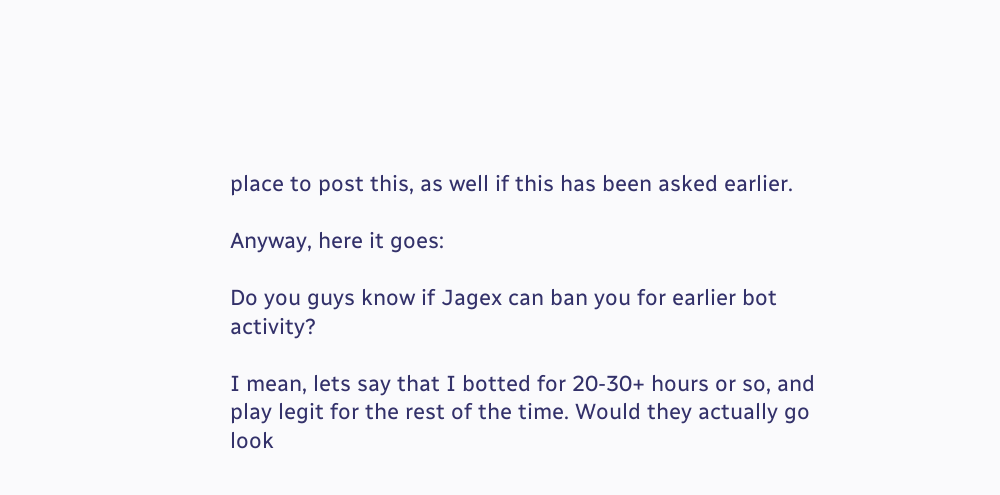place to post this, as well if this has been asked earlier.

Anyway, here it goes:

Do you guys know if Jagex can ban you for earlier bot activity?

I mean, lets say that I botted for 20-30+ hours or so, and play legit for the rest of the time. Would they actually go look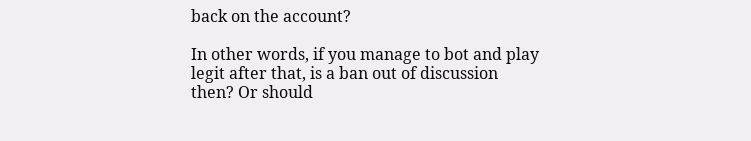back on the account?

In other words, if you manage to bot and play legit after that, is a ban out of discussion then? Or should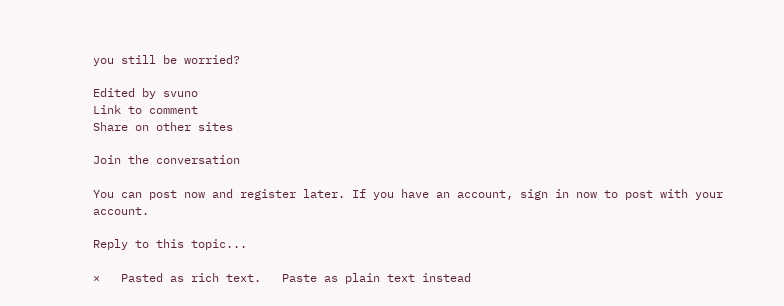you still be worried?

Edited by svuno
Link to comment
Share on other sites

Join the conversation

You can post now and register later. If you have an account, sign in now to post with your account.

Reply to this topic...

×   Pasted as rich text.   Paste as plain text instead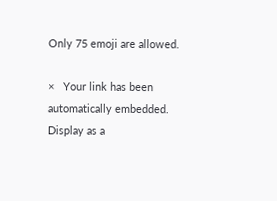Only 75 emoji are allowed.

×   Your link has been automatically embedded.   Display as a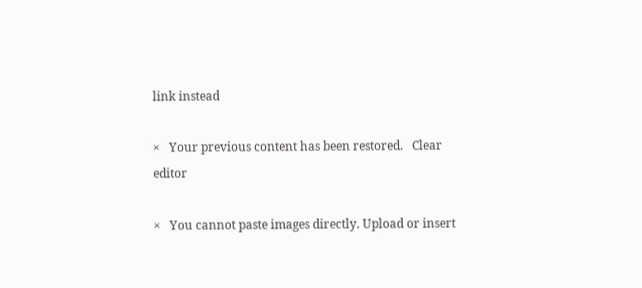link instead

×   Your previous content has been restored.   Clear editor

×   You cannot paste images directly. Upload or insert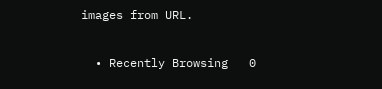images from URL.

  • Recently Browsing   0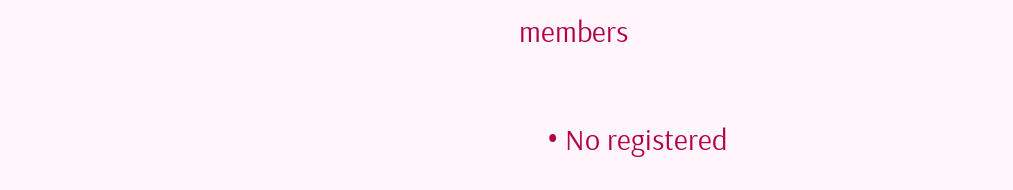members

    • No registered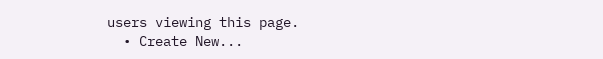users viewing this page.
  • Create New...